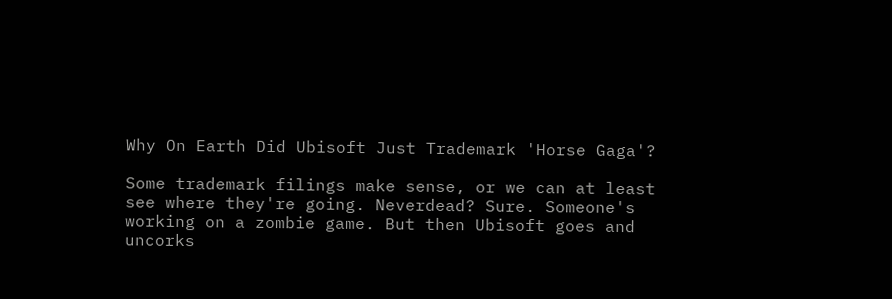Why On Earth Did Ubisoft Just Trademark 'Horse Gaga'?

Some trademark filings make sense, or we can at least see where they're going. Neverdead? Sure. Someone's working on a zombie game. But then Ubisoft goes and uncorks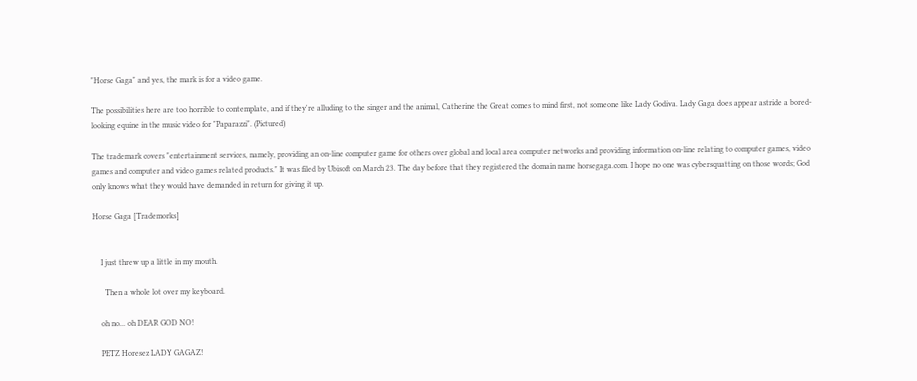"Horse Gaga" and yes, the mark is for a video game.

The possibilities here are too horrible to contemplate, and if they're alluding to the singer and the animal, Catherine the Great comes to mind first, not someone like Lady Godiva. Lady Gaga does appear astride a bored-looking equine in the music video for "Paparazzi". (Pictured)

The trademark covers "entertainment services, namely, providing an on-line computer game for others over global and local area computer networks and providing information on-line relating to computer games, video games and computer and video games related products." It was filed by Ubisoft on March 23. The day before that they registered the domain name horsegaga.com. I hope no one was cybersquatting on those words; God only knows what they would have demanded in return for giving it up.

Horse Gaga [Trademorks]


    I just threw up a little in my mouth.

      Then a whole lot over my keyboard.

    oh no... oh DEAR GOD NO!

    PETZ Horesez LADY GAGAZ!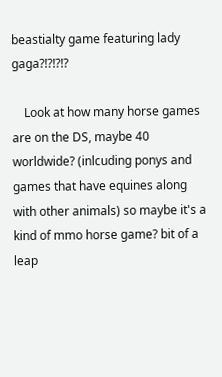beastialty game featuring lady gaga?!?!?!?

    Look at how many horse games are on the DS, maybe 40 worldwide? (inlcuding ponys and games that have equines along with other animals) so maybe it's a kind of mmo horse game? bit of a leap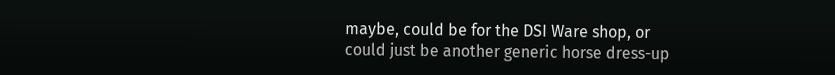maybe, could be for the DSI Ware shop, or could just be another generic horse dress-up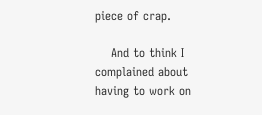piece of crap.

    And to think I complained about having to work on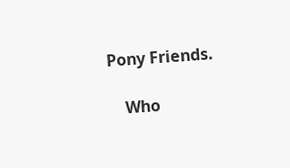Pony Friends.

    Who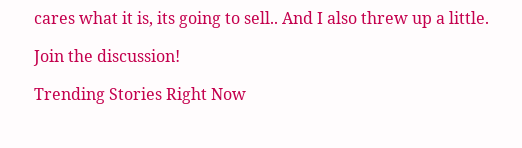cares what it is, its going to sell.. And I also threw up a little.

Join the discussion!

Trending Stories Right Now